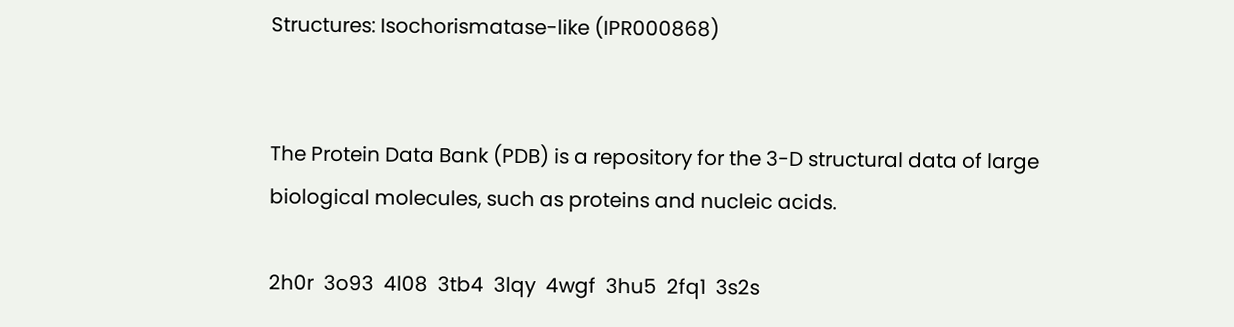Structures: Isochorismatase-like (IPR000868)


The Protein Data Bank (PDB) is a repository for the 3-D structural data of large biological molecules, such as proteins and nucleic acids.

2h0r  3o93  4l08  3tb4  3lqy  4wgf  3hu5  2fq1  3s2s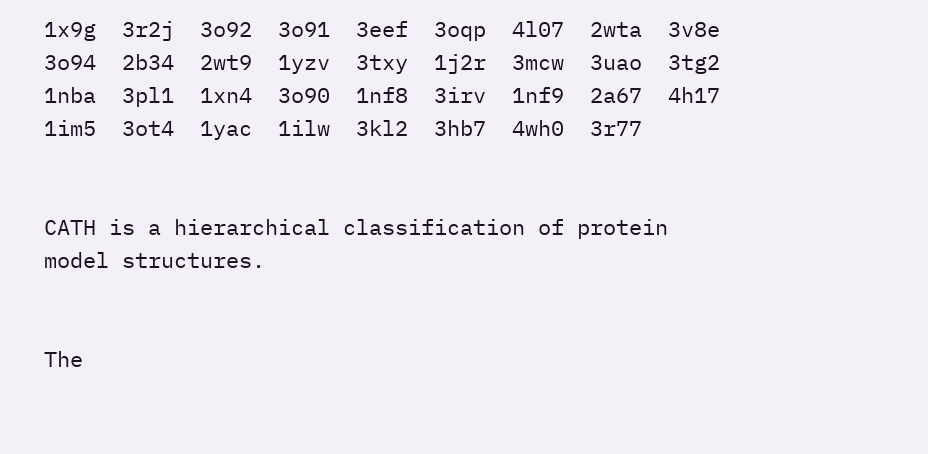1x9g  3r2j  3o92  3o91  3eef  3oqp  4l07  2wta  3v8e  3o94  2b34  2wt9  1yzv  3txy  1j2r  3mcw  3uao  3tg2  1nba  3pl1  1xn4  3o90  1nf8  3irv  1nf9  2a67  4h17  1im5  3ot4  1yac  1ilw  3kl2  3hb7  4wh0  3r77


CATH is a hierarchical classification of protein model structures.


The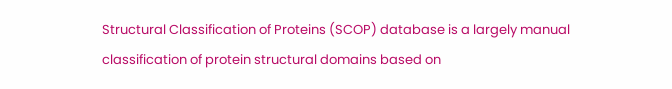Structural Classification of Proteins (SCOP) database is a largely manual classification of protein structural domains based on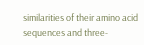similarities of their amino acid sequences and three-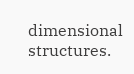dimensional structures.